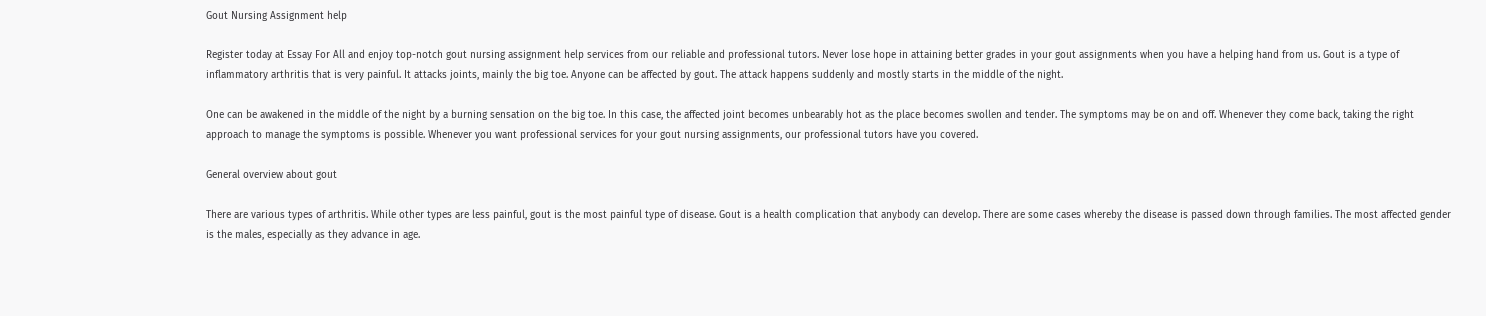Gout Nursing Assignment help

Register today at Essay For All and enjoy top-notch gout nursing assignment help services from our reliable and professional tutors. Never lose hope in attaining better grades in your gout assignments when you have a helping hand from us. Gout is a type of inflammatory arthritis that is very painful. It attacks joints, mainly the big toe. Anyone can be affected by gout. The attack happens suddenly and mostly starts in the middle of the night.

One can be awakened in the middle of the night by a burning sensation on the big toe. In this case, the affected joint becomes unbearably hot as the place becomes swollen and tender. The symptoms may be on and off. Whenever they come back, taking the right approach to manage the symptoms is possible. Whenever you want professional services for your gout nursing assignments, our professional tutors have you covered.

General overview about gout

There are various types of arthritis. While other types are less painful, gout is the most painful type of disease. Gout is a health complication that anybody can develop. There are some cases whereby the disease is passed down through families. The most affected gender is the males, especially as they advance in age.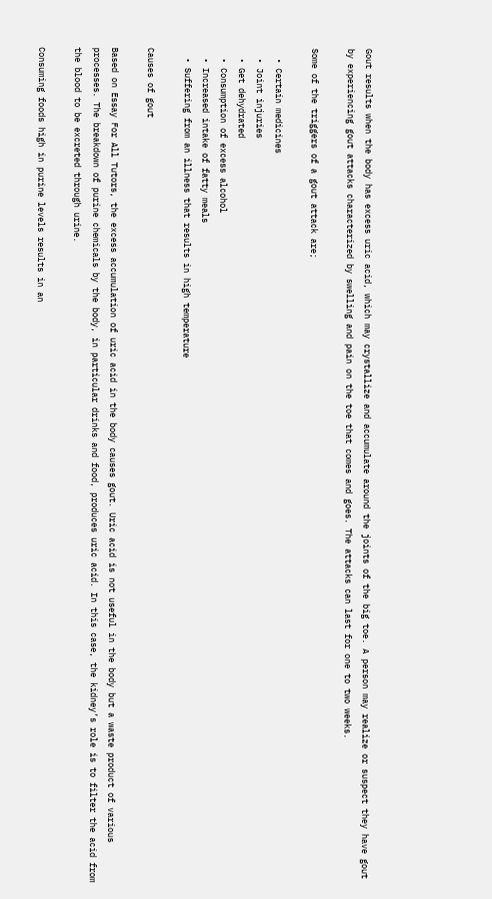Gout results when the body has excess uric acid, which may crystallize and accumulate around the joints of the big toe. A person may realize or suspect they have gout by experiencing gout attacks characterized by swelling and pain on the toe that comes and goes. The attacks can last for one to two weeks.

Some of the triggers of a gout attack are;

  • Certain medicines
  • Joint injuries
  • Get dehydrated
  • Consumption of excess alcohol
  • Increased intake of fatty meals
  • Suffering from an illness that results in high temperature

Causes of gout

Based on Essay For All Tutors, the excess accumulation of uric acid in the body causes gout. Uric acid is not useful in the body but a waste product of various processes. The breakdown of purine chemicals by the body, in particular drinks and food, produces uric acid. In this case, the kidney’s role is to filter the acid from the blood to be excreted through urine.

Consuming foods high in purine levels results in an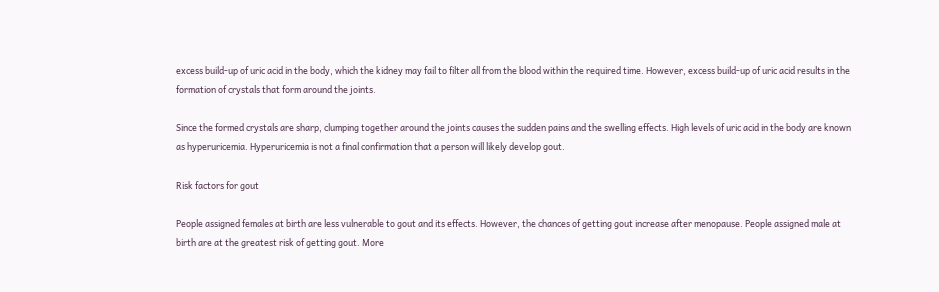excess build-up of uric acid in the body, which the kidney may fail to filter all from the blood within the required time. However, excess build-up of uric acid results in the formation of crystals that form around the joints.

Since the formed crystals are sharp, clumping together around the joints causes the sudden pains and the swelling effects. High levels of uric acid in the body are known as hyperuricemia. Hyperuricemia is not a final confirmation that a person will likely develop gout.

Risk factors for gout

People assigned females at birth are less vulnerable to gout and its effects. However, the chances of getting gout increase after menopause. People assigned male at birth are at the greatest risk of getting gout. More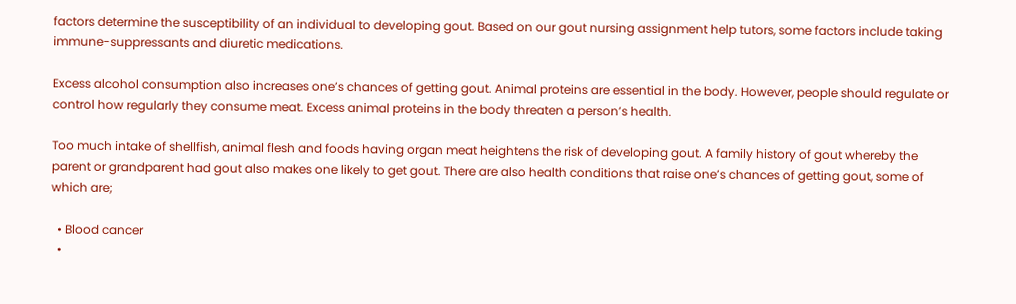factors determine the susceptibility of an individual to developing gout. Based on our gout nursing assignment help tutors, some factors include taking immune-suppressants and diuretic medications.

Excess alcohol consumption also increases one’s chances of getting gout. Animal proteins are essential in the body. However, people should regulate or control how regularly they consume meat. Excess animal proteins in the body threaten a person’s health.

Too much intake of shellfish, animal flesh and foods having organ meat heightens the risk of developing gout. A family history of gout whereby the parent or grandparent had gout also makes one likely to get gout. There are also health conditions that raise one’s chances of getting gout, some of which are;

  • Blood cancer
  •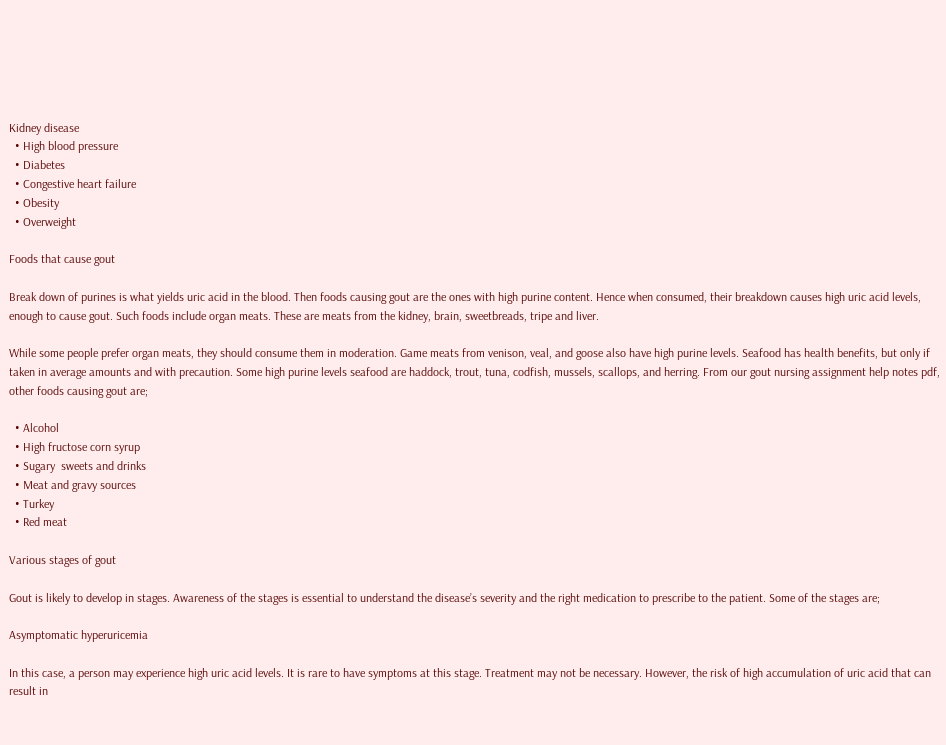Kidney disease
  • High blood pressure
  • Diabetes
  • Congestive heart failure
  • Obesity
  • Overweight

Foods that cause gout

Break down of purines is what yields uric acid in the blood. Then foods causing gout are the ones with high purine content. Hence when consumed, their breakdown causes high uric acid levels, enough to cause gout. Such foods include organ meats. These are meats from the kidney, brain, sweetbreads, tripe and liver.

While some people prefer organ meats, they should consume them in moderation. Game meats from venison, veal, and goose also have high purine levels. Seafood has health benefits, but only if taken in average amounts and with precaution. Some high purine levels seafood are haddock, trout, tuna, codfish, mussels, scallops, and herring. From our gout nursing assignment help notes pdf, other foods causing gout are;

  • Alcohol
  • High fructose corn syrup
  • Sugary  sweets and drinks
  • Meat and gravy sources
  • Turkey
  • Red meat

Various stages of gout

Gout is likely to develop in stages. Awareness of the stages is essential to understand the disease’s severity and the right medication to prescribe to the patient. Some of the stages are;

Asymptomatic hyperuricemia

In this case, a person may experience high uric acid levels. It is rare to have symptoms at this stage. Treatment may not be necessary. However, the risk of high accumulation of uric acid that can result in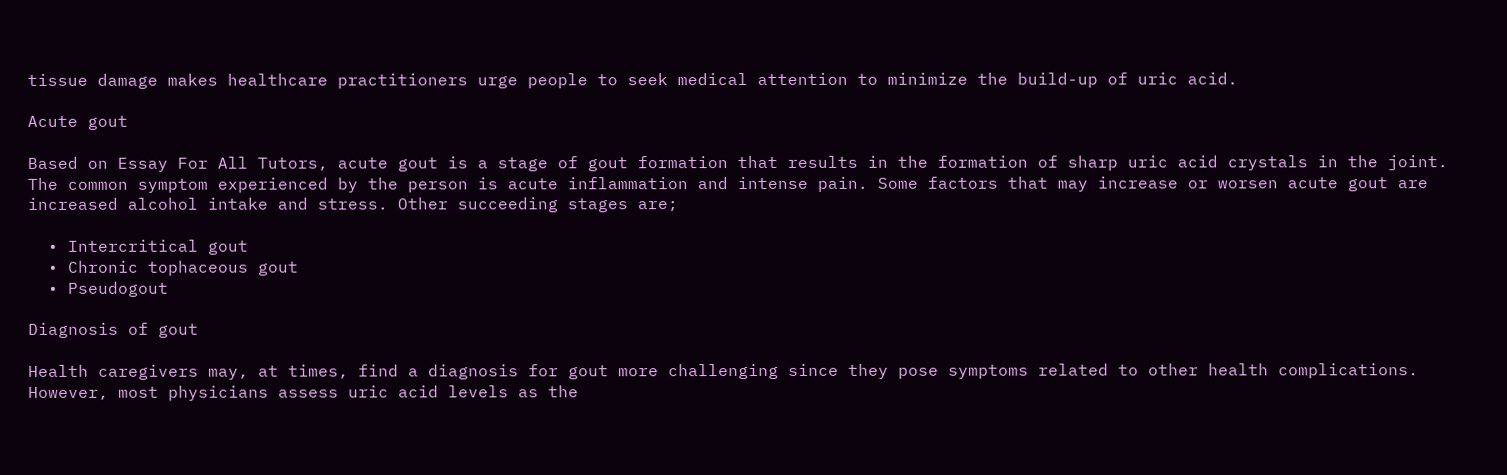tissue damage makes healthcare practitioners urge people to seek medical attention to minimize the build-up of uric acid.

Acute gout

Based on Essay For All Tutors, acute gout is a stage of gout formation that results in the formation of sharp uric acid crystals in the joint. The common symptom experienced by the person is acute inflammation and intense pain. Some factors that may increase or worsen acute gout are increased alcohol intake and stress. Other succeeding stages are;

  • Intercritical gout
  • Chronic tophaceous gout
  • Pseudogout

Diagnosis of gout

Health caregivers may, at times, find a diagnosis for gout more challenging since they pose symptoms related to other health complications. However, most physicians assess uric acid levels as the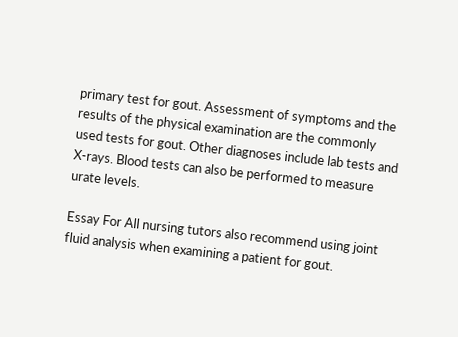primary test for gout. Assessment of symptoms and the results of the physical examination are the commonly used tests for gout. Other diagnoses include lab tests and X-rays. Blood tests can also be performed to measure urate levels.

Essay For All nursing tutors also recommend using joint fluid analysis when examining a patient for gout.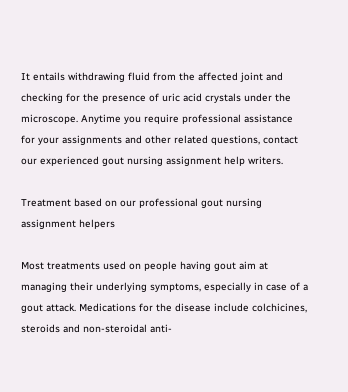It entails withdrawing fluid from the affected joint and checking for the presence of uric acid crystals under the microscope. Anytime you require professional assistance for your assignments and other related questions, contact our experienced gout nursing assignment help writers.

Treatment based on our professional gout nursing assignment helpers

Most treatments used on people having gout aim at managing their underlying symptoms, especially in case of a gout attack. Medications for the disease include colchicines, steroids and non-steroidal anti-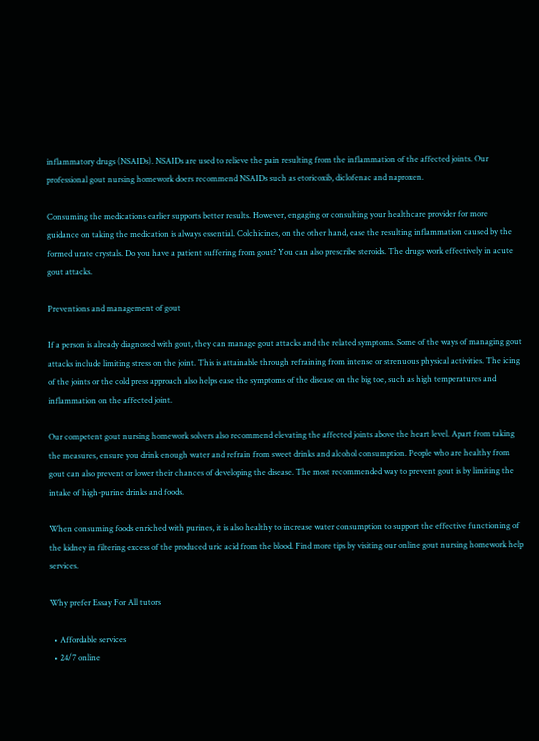inflammatory drugs (NSAIDs). NSAIDs are used to relieve the pain resulting from the inflammation of the affected joints. Our professional gout nursing homework doers recommend NSAIDs such as etoricoxib, diclofenac and naproxen.

Consuming the medications earlier supports better results. However, engaging or consulting your healthcare provider for more guidance on taking the medication is always essential. Colchicines, on the other hand, ease the resulting inflammation caused by the formed urate crystals. Do you have a patient suffering from gout? You can also prescribe steroids. The drugs work effectively in acute gout attacks.

Preventions and management of gout

If a person is already diagnosed with gout, they can manage gout attacks and the related symptoms. Some of the ways of managing gout attacks include limiting stress on the joint. This is attainable through refraining from intense or strenuous physical activities. The icing of the joints or the cold press approach also helps ease the symptoms of the disease on the big toe, such as high temperatures and inflammation on the affected joint.

Our competent gout nursing homework solvers also recommend elevating the affected joints above the heart level. Apart from taking the measures, ensure you drink enough water and refrain from sweet drinks and alcohol consumption. People who are healthy from gout can also prevent or lower their chances of developing the disease. The most recommended way to prevent gout is by limiting the intake of high-purine drinks and foods.

When consuming foods enriched with purines, it is also healthy to increase water consumption to support the effective functioning of the kidney in filtering excess of the produced uric acid from the blood. Find more tips by visiting our online gout nursing homework help services.

Why prefer Essay For All tutors

  • Affordable services
  • 24/7 online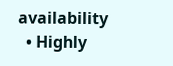availability
  • Highly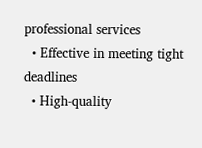professional services
  • Effective in meeting tight deadlines
  • High-quality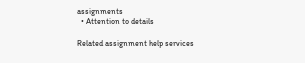assignments
  • Attention to details

Related assignment help services